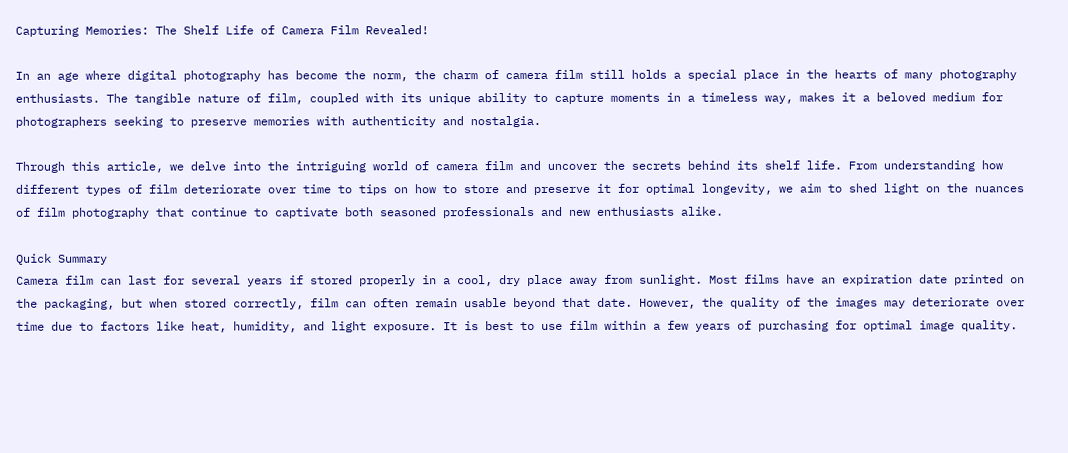Capturing Memories: The Shelf Life of Camera Film Revealed!

In an age where digital photography has become the norm, the charm of camera film still holds a special place in the hearts of many photography enthusiasts. The tangible nature of film, coupled with its unique ability to capture moments in a timeless way, makes it a beloved medium for photographers seeking to preserve memories with authenticity and nostalgia.

Through this article, we delve into the intriguing world of camera film and uncover the secrets behind its shelf life. From understanding how different types of film deteriorate over time to tips on how to store and preserve it for optimal longevity, we aim to shed light on the nuances of film photography that continue to captivate both seasoned professionals and new enthusiasts alike.

Quick Summary
Camera film can last for several years if stored properly in a cool, dry place away from sunlight. Most films have an expiration date printed on the packaging, but when stored correctly, film can often remain usable beyond that date. However, the quality of the images may deteriorate over time due to factors like heat, humidity, and light exposure. It is best to use film within a few years of purchasing for optimal image quality.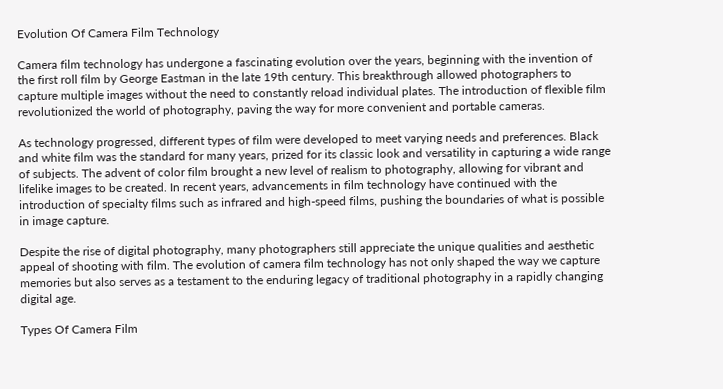Evolution Of Camera Film Technology

Camera film technology has undergone a fascinating evolution over the years, beginning with the invention of the first roll film by George Eastman in the late 19th century. This breakthrough allowed photographers to capture multiple images without the need to constantly reload individual plates. The introduction of flexible film revolutionized the world of photography, paving the way for more convenient and portable cameras.

As technology progressed, different types of film were developed to meet varying needs and preferences. Black and white film was the standard for many years, prized for its classic look and versatility in capturing a wide range of subjects. The advent of color film brought a new level of realism to photography, allowing for vibrant and lifelike images to be created. In recent years, advancements in film technology have continued with the introduction of specialty films such as infrared and high-speed films, pushing the boundaries of what is possible in image capture.

Despite the rise of digital photography, many photographers still appreciate the unique qualities and aesthetic appeal of shooting with film. The evolution of camera film technology has not only shaped the way we capture memories but also serves as a testament to the enduring legacy of traditional photography in a rapidly changing digital age.

Types Of Camera Film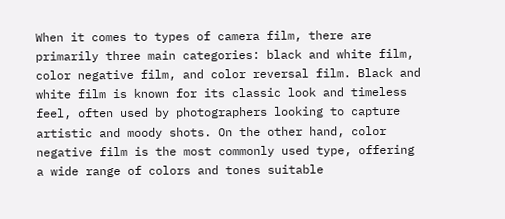When it comes to types of camera film, there are primarily three main categories: black and white film, color negative film, and color reversal film. Black and white film is known for its classic look and timeless feel, often used by photographers looking to capture artistic and moody shots. On the other hand, color negative film is the most commonly used type, offering a wide range of colors and tones suitable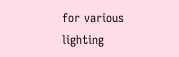for various lighting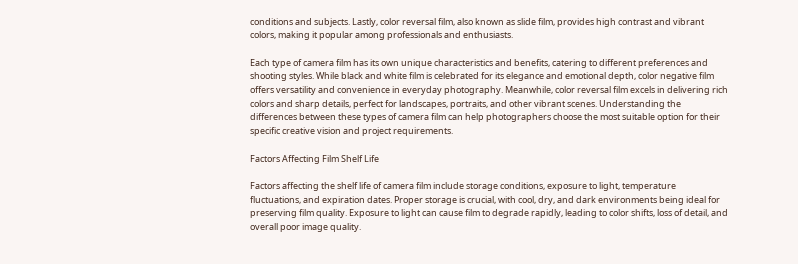conditions and subjects. Lastly, color reversal film, also known as slide film, provides high contrast and vibrant colors, making it popular among professionals and enthusiasts.

Each type of camera film has its own unique characteristics and benefits, catering to different preferences and shooting styles. While black and white film is celebrated for its elegance and emotional depth, color negative film offers versatility and convenience in everyday photography. Meanwhile, color reversal film excels in delivering rich colors and sharp details, perfect for landscapes, portraits, and other vibrant scenes. Understanding the differences between these types of camera film can help photographers choose the most suitable option for their specific creative vision and project requirements.

Factors Affecting Film Shelf Life

Factors affecting the shelf life of camera film include storage conditions, exposure to light, temperature fluctuations, and expiration dates. Proper storage is crucial, with cool, dry, and dark environments being ideal for preserving film quality. Exposure to light can cause film to degrade rapidly, leading to color shifts, loss of detail, and overall poor image quality.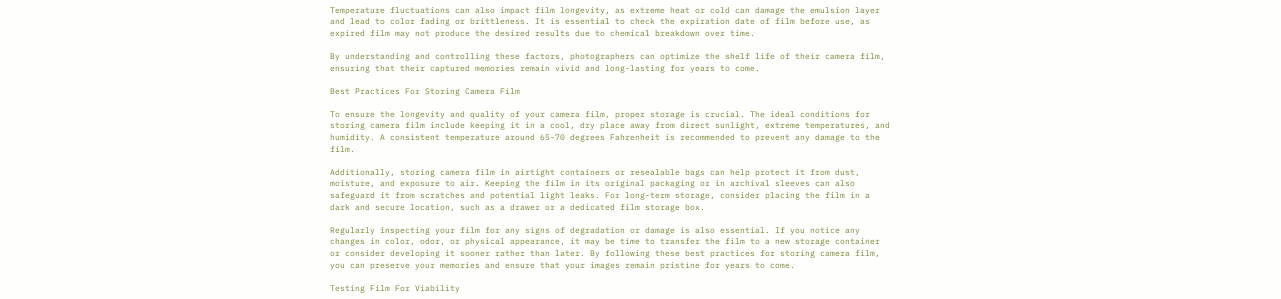Temperature fluctuations can also impact film longevity, as extreme heat or cold can damage the emulsion layer and lead to color fading or brittleness. It is essential to check the expiration date of film before use, as expired film may not produce the desired results due to chemical breakdown over time.

By understanding and controlling these factors, photographers can optimize the shelf life of their camera film, ensuring that their captured memories remain vivid and long-lasting for years to come.

Best Practices For Storing Camera Film

To ensure the longevity and quality of your camera film, proper storage is crucial. The ideal conditions for storing camera film include keeping it in a cool, dry place away from direct sunlight, extreme temperatures, and humidity. A consistent temperature around 65-70 degrees Fahrenheit is recommended to prevent any damage to the film.

Additionally, storing camera film in airtight containers or resealable bags can help protect it from dust, moisture, and exposure to air. Keeping the film in its original packaging or in archival sleeves can also safeguard it from scratches and potential light leaks. For long-term storage, consider placing the film in a dark and secure location, such as a drawer or a dedicated film storage box.

Regularly inspecting your film for any signs of degradation or damage is also essential. If you notice any changes in color, odor, or physical appearance, it may be time to transfer the film to a new storage container or consider developing it sooner rather than later. By following these best practices for storing camera film, you can preserve your memories and ensure that your images remain pristine for years to come.

Testing Film For Viability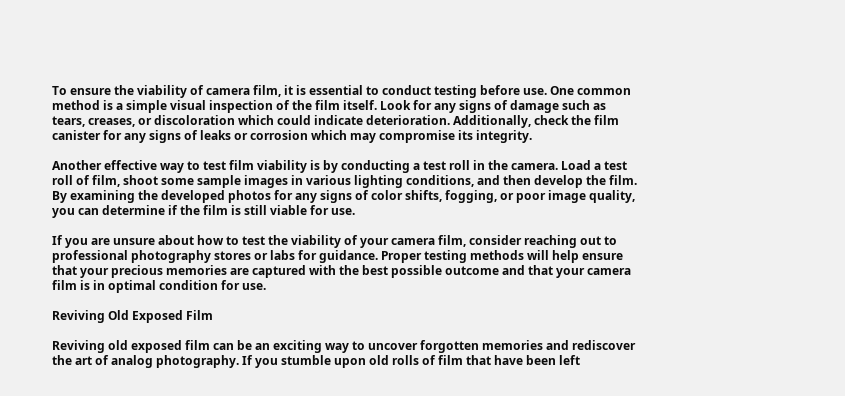To ensure the viability of camera film, it is essential to conduct testing before use. One common method is a simple visual inspection of the film itself. Look for any signs of damage such as tears, creases, or discoloration which could indicate deterioration. Additionally, check the film canister for any signs of leaks or corrosion which may compromise its integrity.

Another effective way to test film viability is by conducting a test roll in the camera. Load a test roll of film, shoot some sample images in various lighting conditions, and then develop the film. By examining the developed photos for any signs of color shifts, fogging, or poor image quality, you can determine if the film is still viable for use.

If you are unsure about how to test the viability of your camera film, consider reaching out to professional photography stores or labs for guidance. Proper testing methods will help ensure that your precious memories are captured with the best possible outcome and that your camera film is in optimal condition for use.

Reviving Old Exposed Film

Reviving old exposed film can be an exciting way to uncover forgotten memories and rediscover the art of analog photography. If you stumble upon old rolls of film that have been left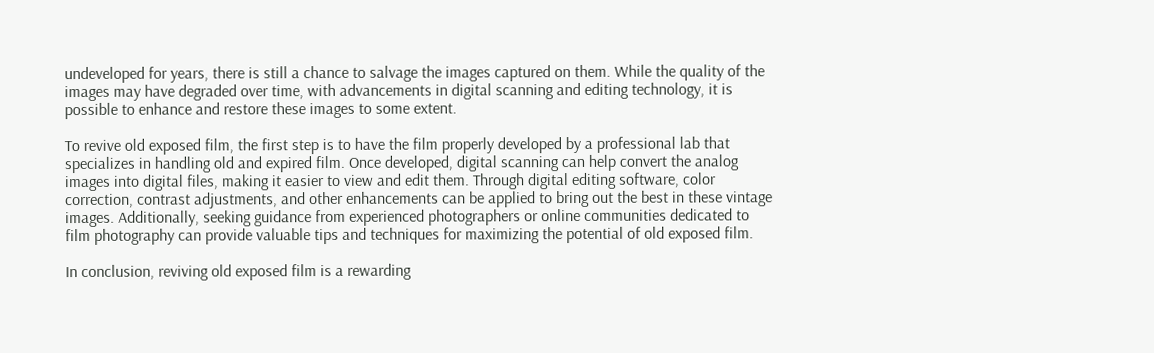undeveloped for years, there is still a chance to salvage the images captured on them. While the quality of the images may have degraded over time, with advancements in digital scanning and editing technology, it is possible to enhance and restore these images to some extent.

To revive old exposed film, the first step is to have the film properly developed by a professional lab that specializes in handling old and expired film. Once developed, digital scanning can help convert the analog images into digital files, making it easier to view and edit them. Through digital editing software, color correction, contrast adjustments, and other enhancements can be applied to bring out the best in these vintage images. Additionally, seeking guidance from experienced photographers or online communities dedicated to film photography can provide valuable tips and techniques for maximizing the potential of old exposed film.

In conclusion, reviving old exposed film is a rewarding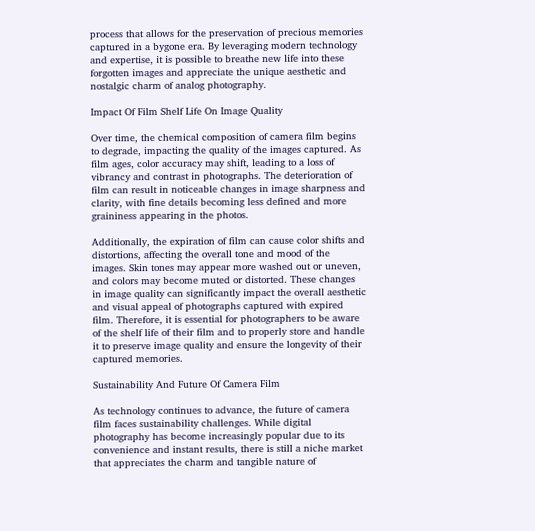process that allows for the preservation of precious memories captured in a bygone era. By leveraging modern technology and expertise, it is possible to breathe new life into these forgotten images and appreciate the unique aesthetic and nostalgic charm of analog photography.

Impact Of Film Shelf Life On Image Quality

Over time, the chemical composition of camera film begins to degrade, impacting the quality of the images captured. As film ages, color accuracy may shift, leading to a loss of vibrancy and contrast in photographs. The deterioration of film can result in noticeable changes in image sharpness and clarity, with fine details becoming less defined and more graininess appearing in the photos.

Additionally, the expiration of film can cause color shifts and distortions, affecting the overall tone and mood of the images. Skin tones may appear more washed out or uneven, and colors may become muted or distorted. These changes in image quality can significantly impact the overall aesthetic and visual appeal of photographs captured with expired film. Therefore, it is essential for photographers to be aware of the shelf life of their film and to properly store and handle it to preserve image quality and ensure the longevity of their captured memories.

Sustainability And Future Of Camera Film

As technology continues to advance, the future of camera film faces sustainability challenges. While digital photography has become increasingly popular due to its convenience and instant results, there is still a niche market that appreciates the charm and tangible nature of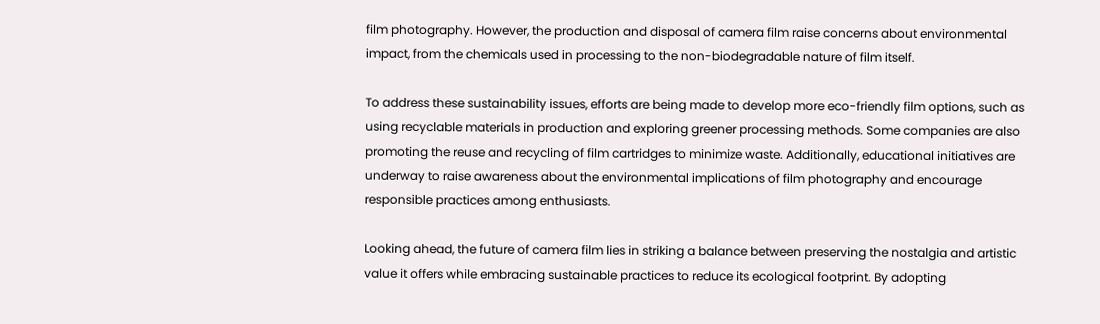film photography. However, the production and disposal of camera film raise concerns about environmental impact, from the chemicals used in processing to the non-biodegradable nature of film itself.

To address these sustainability issues, efforts are being made to develop more eco-friendly film options, such as using recyclable materials in production and exploring greener processing methods. Some companies are also promoting the reuse and recycling of film cartridges to minimize waste. Additionally, educational initiatives are underway to raise awareness about the environmental implications of film photography and encourage responsible practices among enthusiasts.

Looking ahead, the future of camera film lies in striking a balance between preserving the nostalgia and artistic value it offers while embracing sustainable practices to reduce its ecological footprint. By adopting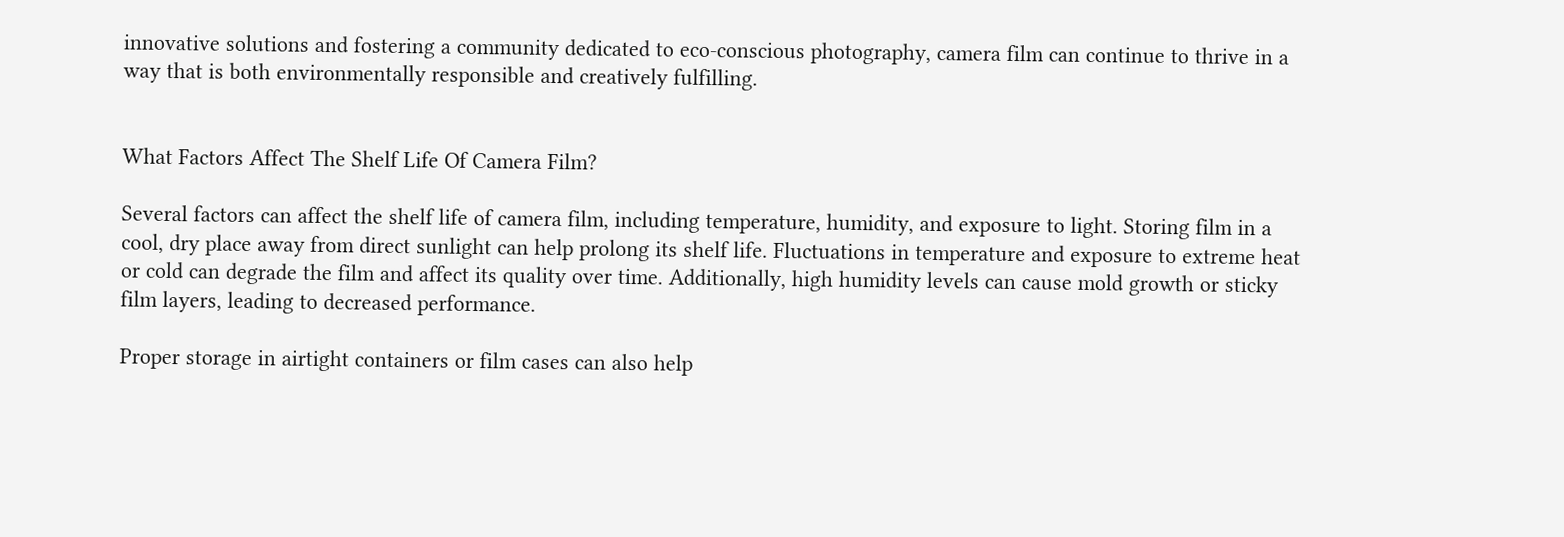innovative solutions and fostering a community dedicated to eco-conscious photography, camera film can continue to thrive in a way that is both environmentally responsible and creatively fulfilling.


What Factors Affect The Shelf Life Of Camera Film?

Several factors can affect the shelf life of camera film, including temperature, humidity, and exposure to light. Storing film in a cool, dry place away from direct sunlight can help prolong its shelf life. Fluctuations in temperature and exposure to extreme heat or cold can degrade the film and affect its quality over time. Additionally, high humidity levels can cause mold growth or sticky film layers, leading to decreased performance.

Proper storage in airtight containers or film cases can also help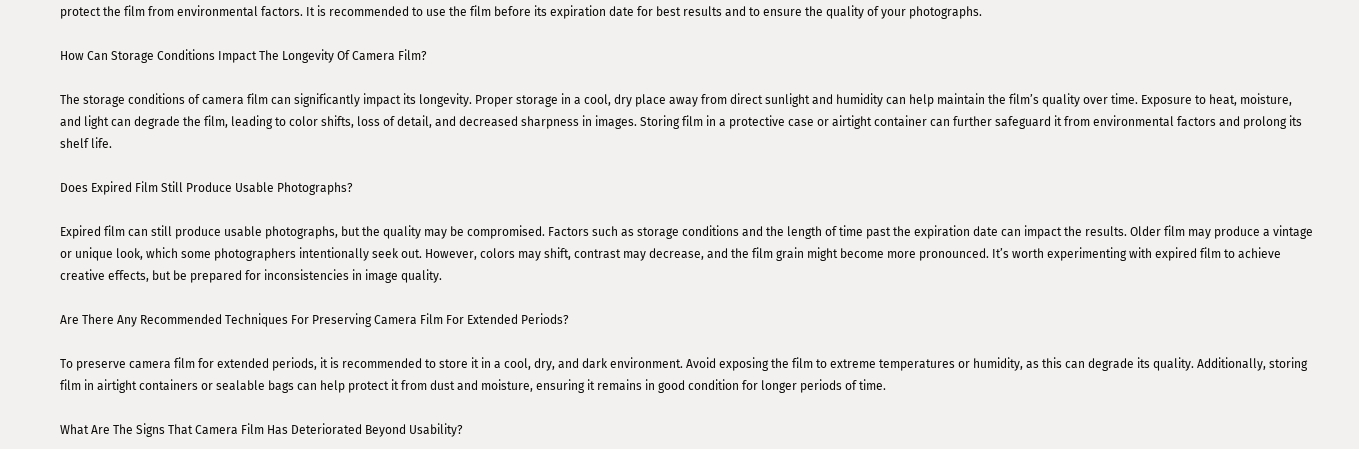protect the film from environmental factors. It is recommended to use the film before its expiration date for best results and to ensure the quality of your photographs.

How Can Storage Conditions Impact The Longevity Of Camera Film?

The storage conditions of camera film can significantly impact its longevity. Proper storage in a cool, dry place away from direct sunlight and humidity can help maintain the film’s quality over time. Exposure to heat, moisture, and light can degrade the film, leading to color shifts, loss of detail, and decreased sharpness in images. Storing film in a protective case or airtight container can further safeguard it from environmental factors and prolong its shelf life.

Does Expired Film Still Produce Usable Photographs?

Expired film can still produce usable photographs, but the quality may be compromised. Factors such as storage conditions and the length of time past the expiration date can impact the results. Older film may produce a vintage or unique look, which some photographers intentionally seek out. However, colors may shift, contrast may decrease, and the film grain might become more pronounced. It’s worth experimenting with expired film to achieve creative effects, but be prepared for inconsistencies in image quality.

Are There Any Recommended Techniques For Preserving Camera Film For Extended Periods?

To preserve camera film for extended periods, it is recommended to store it in a cool, dry, and dark environment. Avoid exposing the film to extreme temperatures or humidity, as this can degrade its quality. Additionally, storing film in airtight containers or sealable bags can help protect it from dust and moisture, ensuring it remains in good condition for longer periods of time.

What Are The Signs That Camera Film Has Deteriorated Beyond Usability?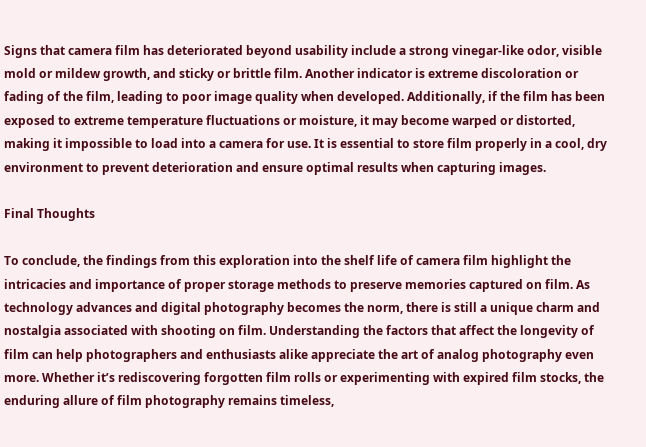Signs that camera film has deteriorated beyond usability include a strong vinegar-like odor, visible mold or mildew growth, and sticky or brittle film. Another indicator is extreme discoloration or fading of the film, leading to poor image quality when developed. Additionally, if the film has been exposed to extreme temperature fluctuations or moisture, it may become warped or distorted, making it impossible to load into a camera for use. It is essential to store film properly in a cool, dry environment to prevent deterioration and ensure optimal results when capturing images.

Final Thoughts

To conclude, the findings from this exploration into the shelf life of camera film highlight the intricacies and importance of proper storage methods to preserve memories captured on film. As technology advances and digital photography becomes the norm, there is still a unique charm and nostalgia associated with shooting on film. Understanding the factors that affect the longevity of film can help photographers and enthusiasts alike appreciate the art of analog photography even more. Whether it’s rediscovering forgotten film rolls or experimenting with expired film stocks, the enduring allure of film photography remains timeless,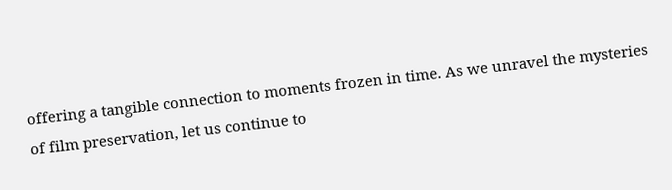offering a tangible connection to moments frozen in time. As we unravel the mysteries of film preservation, let us continue to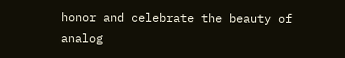honor and celebrate the beauty of analog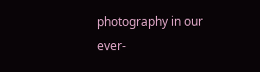photography in our ever-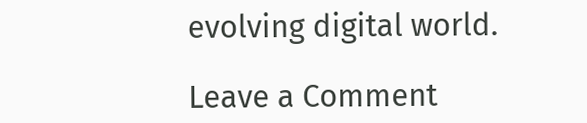evolving digital world.

Leave a Comment